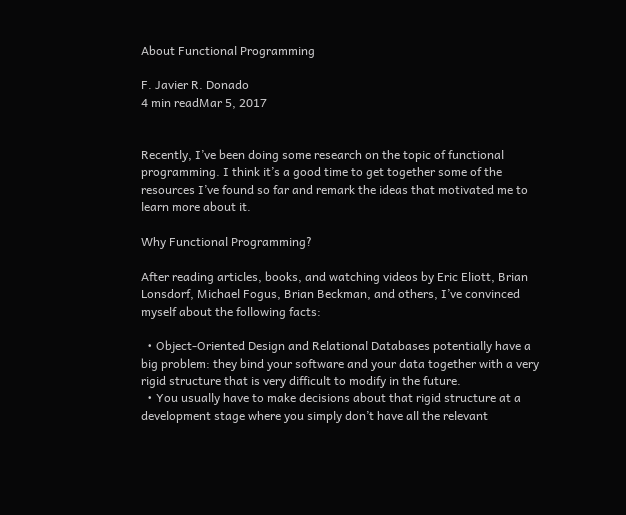About Functional Programming

F. Javier R. Donado
4 min readMar 5, 2017


Recently, I’ve been doing some research on the topic of functional programming. I think it’s a good time to get together some of the resources I’ve found so far and remark the ideas that motivated me to learn more about it.

Why Functional Programming?

After reading articles, books, and watching videos by Eric Eliott, Brian Lonsdorf, Michael Fogus, Brian Beckman, and others, I’ve convinced myself about the following facts:

  • Object-Oriented Design and Relational Databases potentially have a big problem: they bind your software and your data together with a very rigid structure that is very difficult to modify in the future.
  • You usually have to make decisions about that rigid structure at a development stage where you simply don’t have all the relevant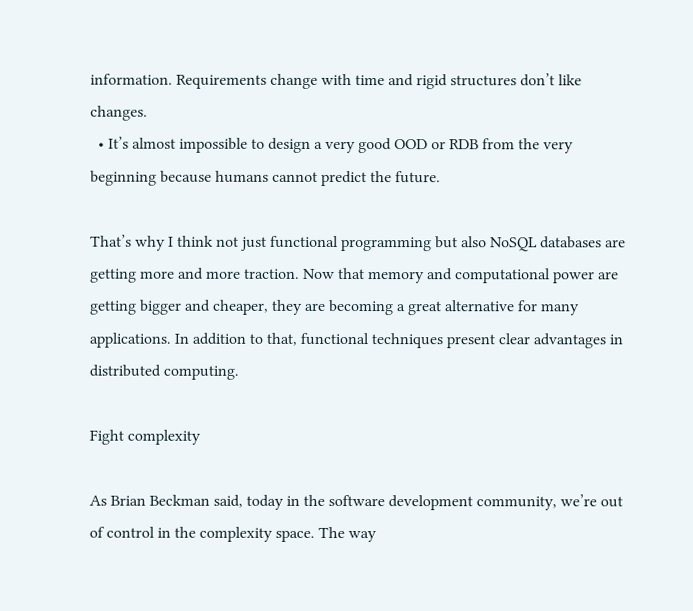information. Requirements change with time and rigid structures don’t like changes.
  • It’s almost impossible to design a very good OOD or RDB from the very beginning because humans cannot predict the future.

That’s why I think not just functional programming but also NoSQL databases are getting more and more traction. Now that memory and computational power are getting bigger and cheaper, they are becoming a great alternative for many applications. In addition to that, functional techniques present clear advantages in distributed computing.

Fight complexity

As Brian Beckman said, today in the software development community, we’re out of control in the complexity space. The way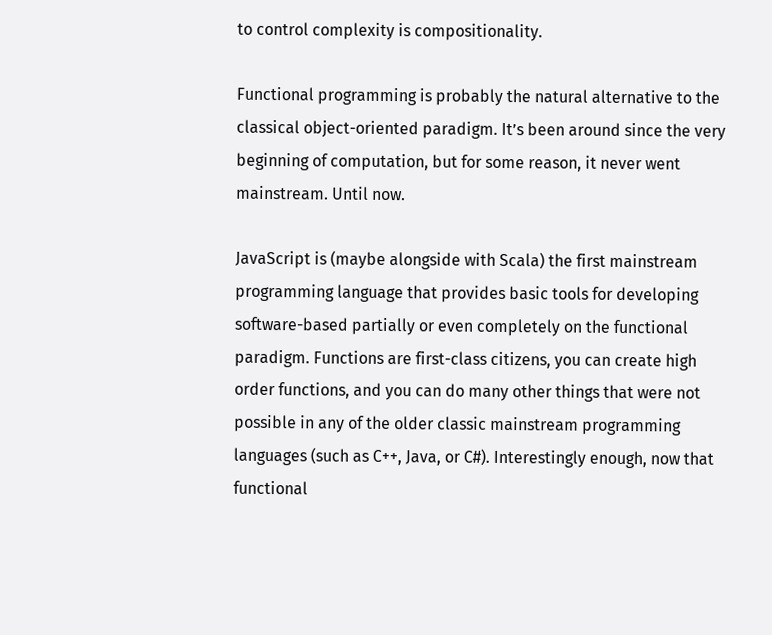to control complexity is compositionality.

Functional programming is probably the natural alternative to the classical object-oriented paradigm. It’s been around since the very beginning of computation, but for some reason, it never went mainstream. Until now.

JavaScript is (maybe alongside with Scala) the first mainstream programming language that provides basic tools for developing software-based partially or even completely on the functional paradigm. Functions are first-class citizens, you can create high order functions, and you can do many other things that were not possible in any of the older classic mainstream programming languages (such as C++, Java, or C#). Interestingly enough, now that functional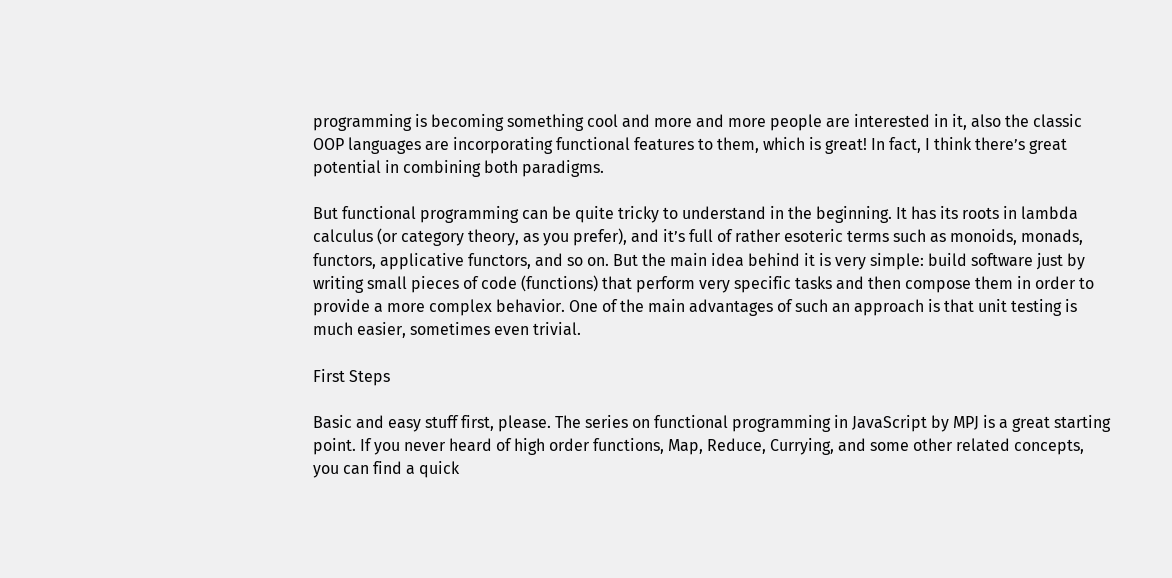programming is becoming something cool and more and more people are interested in it, also the classic OOP languages are incorporating functional features to them, which is great! In fact, I think there’s great potential in combining both paradigms.

But functional programming can be quite tricky to understand in the beginning. It has its roots in lambda calculus (or category theory, as you prefer), and it’s full of rather esoteric terms such as monoids, monads, functors, applicative functors, and so on. But the main idea behind it is very simple: build software just by writing small pieces of code (functions) that perform very specific tasks and then compose them in order to provide a more complex behavior. One of the main advantages of such an approach is that unit testing is much easier, sometimes even trivial.

First Steps

Basic and easy stuff first, please. The series on functional programming in JavaScript by MPJ is a great starting point. If you never heard of high order functions, Map, Reduce, Currying, and some other related concepts, you can find a quick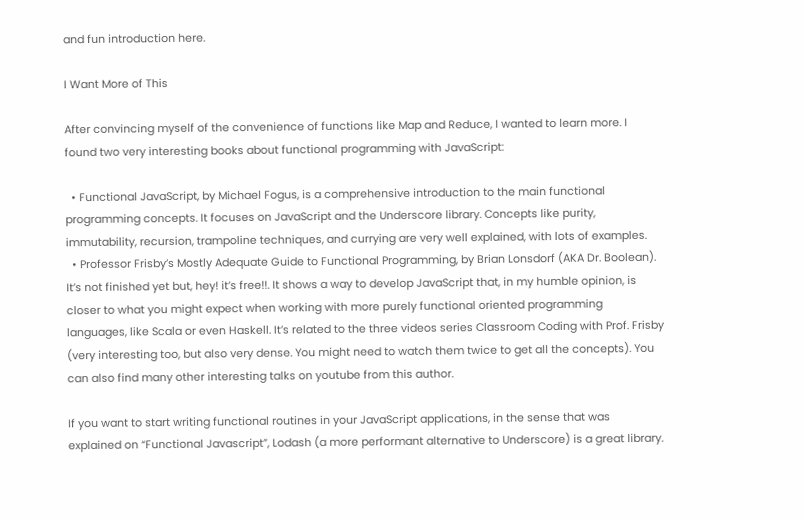and fun introduction here.

I Want More of This

After convincing myself of the convenience of functions like Map and Reduce, I wanted to learn more. I found two very interesting books about functional programming with JavaScript:

  • Functional JavaScript, by Michael Fogus, is a comprehensive introduction to the main functional programming concepts. It focuses on JavaScript and the Underscore library. Concepts like purity, immutability, recursion, trampoline techniques, and currying are very well explained, with lots of examples.
  • Professor Frisby’s Mostly Adequate Guide to Functional Programming, by Brian Lonsdorf (AKA Dr. Boolean). It’s not finished yet but, hey! it’s free!!. It shows a way to develop JavaScript that, in my humble opinion, is closer to what you might expect when working with more purely functional oriented programming languages, like Scala or even Haskell. It’s related to the three videos series Classroom Coding with Prof. Frisby (very interesting too, but also very dense. You might need to watch them twice to get all the concepts). You can also find many other interesting talks on youtube from this author.

If you want to start writing functional routines in your JavaScript applications, in the sense that was explained on “Functional Javascript”, Lodash (a more performant alternative to Underscore) is a great library.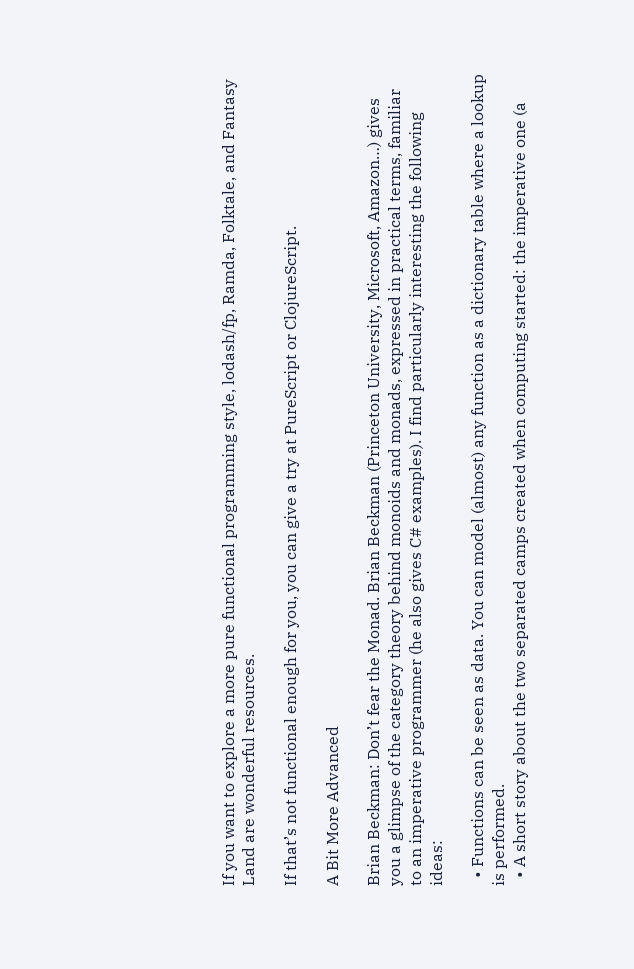If you want to explore a more pure functional programming style, lodash/fp, Ramda, Folktale, and Fantasy Land are wonderful resources.

If that’s not functional enough for you, you can give a try at PureScript or ClojureScript.

A Bit More Advanced

Brian Beckman: Don’t fear the Monad. Brian Beckman (Princeton University, Microsoft, Amazon…) gives you a glimpse of the category theory behind monoids and monads, expressed in practical terms, familiar to an imperative programmer (he also gives C# examples). I find particularly interesting the following ideas:

  • Functions can be seen as data. You can model (almost) any function as a dictionary table where a lookup is performed.
  • A short story about the two separated camps created when computing started: the imperative one (a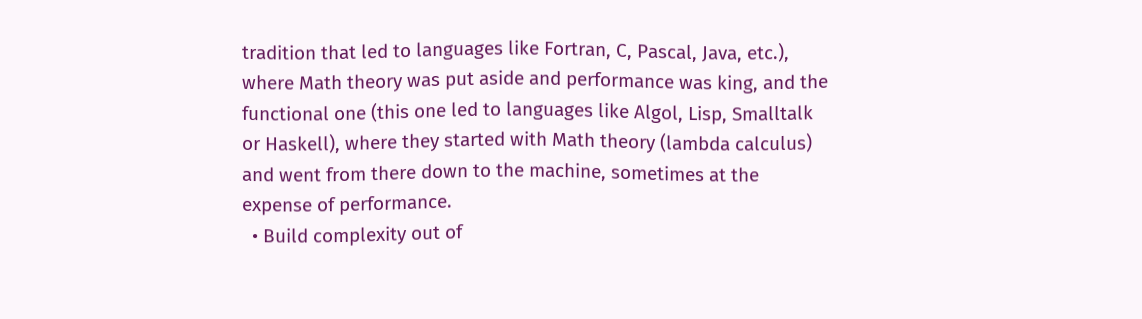tradition that led to languages like Fortran, C, Pascal, Java, etc.), where Math theory was put aside and performance was king, and the functional one (this one led to languages like Algol, Lisp, Smalltalk or Haskell), where they started with Math theory (lambda calculus) and went from there down to the machine, sometimes at the expense of performance.
  • Build complexity out of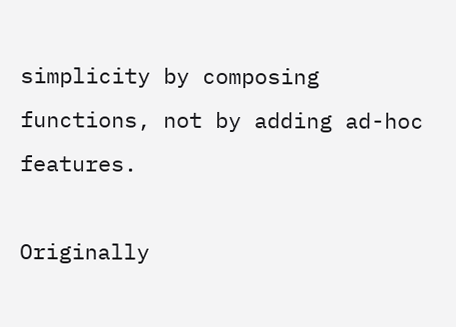simplicity by composing functions, not by adding ad-hoc features.

Originally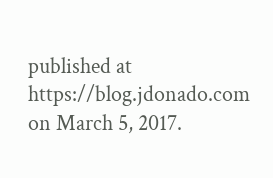published at https://blog.jdonado.com on March 5, 2017.